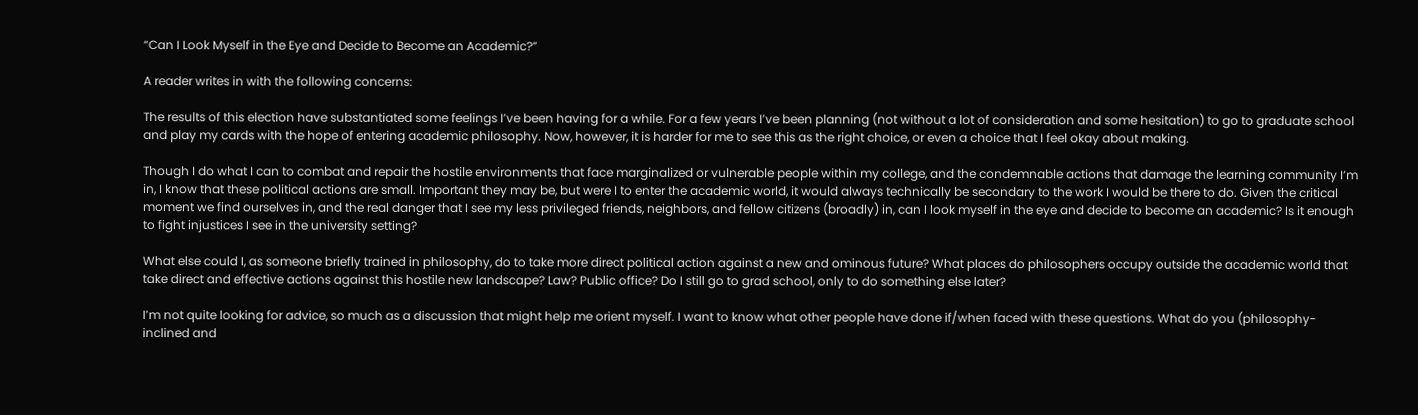“Can I Look Myself in the Eye and Decide to Become an Academic?”

A reader writes in with the following concerns:

The results of this election have substantiated some feelings I’ve been having for a while. For a few years I’ve been planning (not without a lot of consideration and some hesitation) to go to graduate school and play my cards with the hope of entering academic philosophy. Now, however, it is harder for me to see this as the right choice, or even a choice that I feel okay about making.

Though I do what I can to combat and repair the hostile environments that face marginalized or vulnerable people within my college, and the condemnable actions that damage the learning community I’m in, I know that these political actions are small. Important they may be, but were I to enter the academic world, it would always technically be secondary to the work I would be there to do. Given the critical moment we find ourselves in, and the real danger that I see my less privileged friends, neighbors, and fellow citizens (broadly) in, can I look myself in the eye and decide to become an academic? Is it enough to fight injustices I see in the university setting?

What else could I, as someone briefly trained in philosophy, do to take more direct political action against a new and ominous future? What places do philosophers occupy outside the academic world that take direct and effective actions against this hostile new landscape? Law? Public office? Do I still go to grad school, only to do something else later?

I’m not quite looking for advice, so much as a discussion that might help me orient myself. I want to know what other people have done if/when faced with these questions. What do you (philosophy-inclined and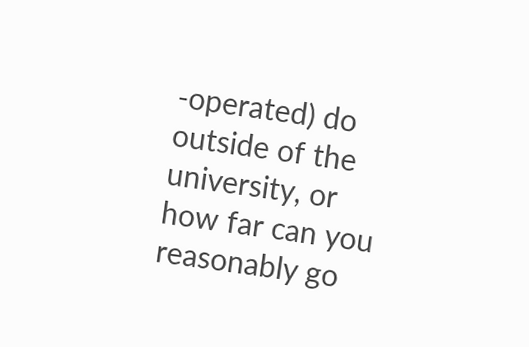-operated) do outside of the university, or how far can you reasonably go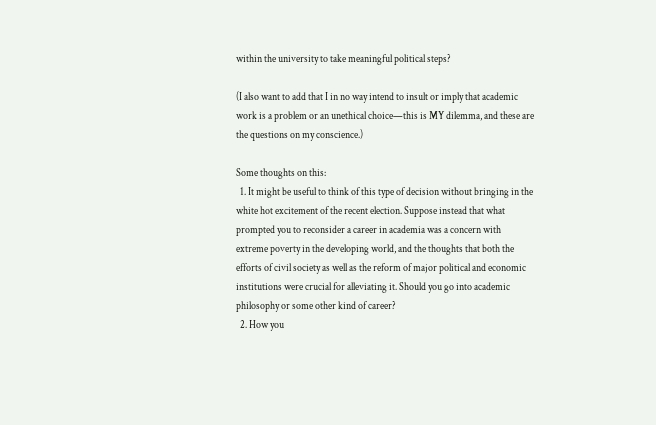within the university to take meaningful political steps?

(I also want to add that I in no way intend to insult or imply that academic work is a problem or an unethical choice—this is MY dilemma, and these are the questions on my conscience.)

Some thoughts on this:
  1. It might be useful to think of this type of decision without bringing in the white hot excitement of the recent election. Suppose instead that what prompted you to reconsider a career in academia was a concern with extreme poverty in the developing world, and the thoughts that both the efforts of civil society as well as the reform of major political and economic institutions were crucial for alleviating it. Should you go into academic philosophy or some other kind of career?
  2. How you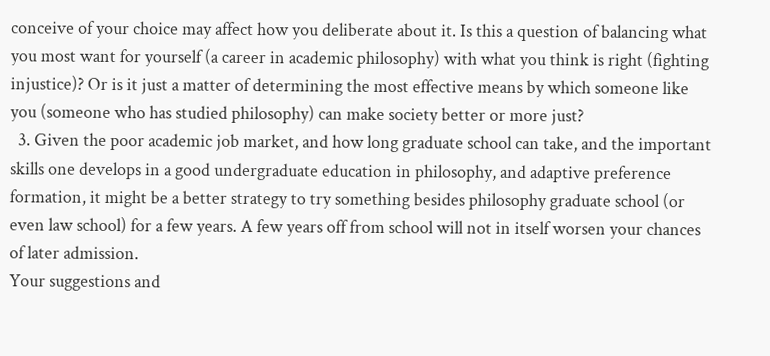conceive of your choice may affect how you deliberate about it. Is this a question of balancing what you most want for yourself (a career in academic philosophy) with what you think is right (fighting injustice)? Or is it just a matter of determining the most effective means by which someone like you (someone who has studied philosophy) can make society better or more just?
  3. Given the poor academic job market, and how long graduate school can take, and the important skills one develops in a good undergraduate education in philosophy, and adaptive preference formation, it might be a better strategy to try something besides philosophy graduate school (or even law school) for a few years. A few years off from school will not in itself worsen your chances of later admission.
Your suggestions and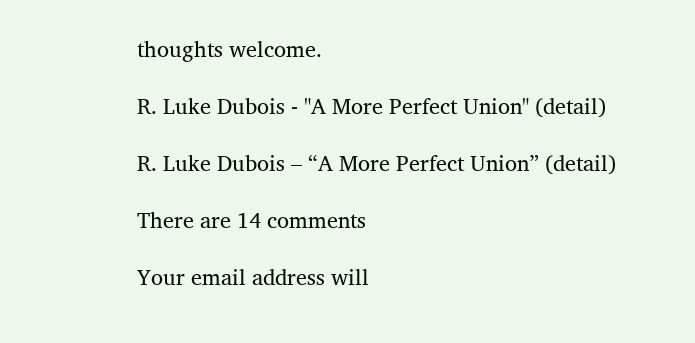thoughts welcome.

R. Luke Dubois - "A More Perfect Union" (detail)

R. Luke Dubois – “A More Perfect Union” (detail)

There are 14 comments

Your email address will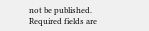not be published. Required fields are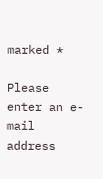marked *

Please enter an e-mail address